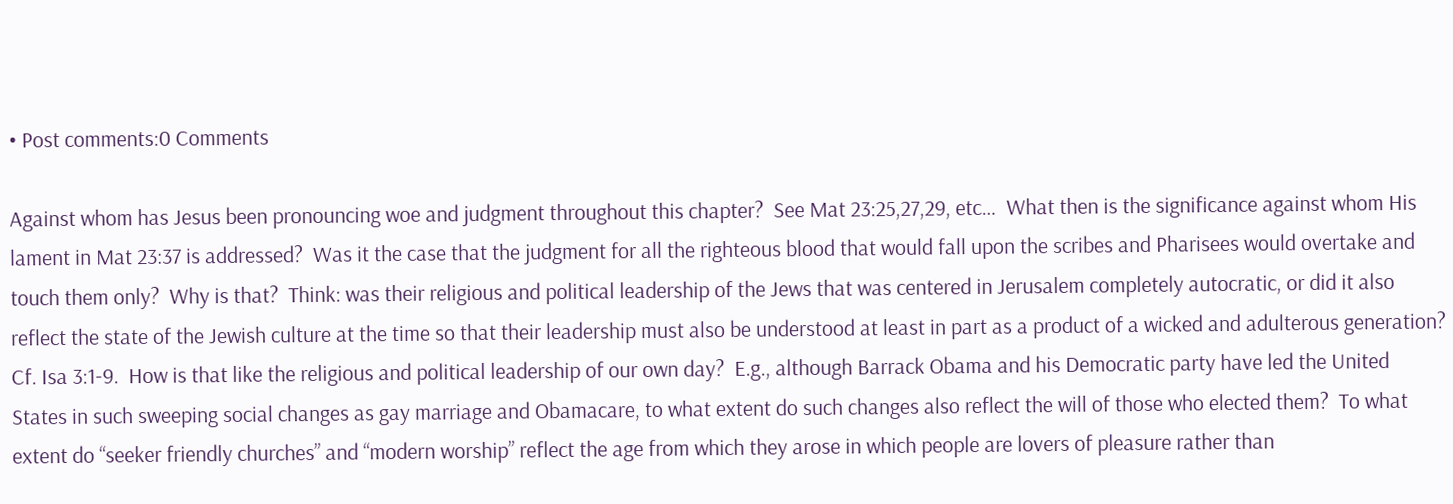• Post comments:0 Comments

Against whom has Jesus been pronouncing woe and judgment throughout this chapter?  See Mat 23:25,27,29, etc…  What then is the significance against whom His lament in Mat 23:37 is addressed?  Was it the case that the judgment for all the righteous blood that would fall upon the scribes and Pharisees would overtake and touch them only?  Why is that?  Think: was their religious and political leadership of the Jews that was centered in Jerusalem completely autocratic, or did it also reflect the state of the Jewish culture at the time so that their leadership must also be understood at least in part as a product of a wicked and adulterous generation?  Cf. Isa 3:1-9.  How is that like the religious and political leadership of our own day?  E.g., although Barrack Obama and his Democratic party have led the United States in such sweeping social changes as gay marriage and Obamacare, to what extent do such changes also reflect the will of those who elected them?  To what extent do “seeker friendly churches” and “modern worship” reflect the age from which they arose in which people are lovers of pleasure rather than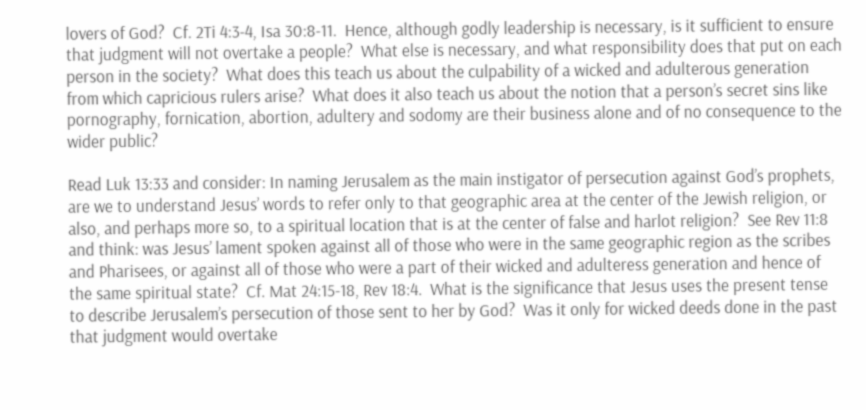lovers of God?  Cf. 2Ti 4:3-4, Isa 30:8-11.  Hence, although godly leadership is necessary, is it sufficient to ensure that judgment will not overtake a people?  What else is necessary, and what responsibility does that put on each person in the society?  What does this teach us about the culpability of a wicked and adulterous generation from which capricious rulers arise?  What does it also teach us about the notion that a person’s secret sins like pornography, fornication, abortion, adultery and sodomy are their business alone and of no consequence to the wider public?

Read Luk 13:33 and consider: In naming Jerusalem as the main instigator of persecution against God’s prophets, are we to understand Jesus’ words to refer only to that geographic area at the center of the Jewish religion, or also, and perhaps more so, to a spiritual location that is at the center of false and harlot religion?  See Rev 11:8 and think: was Jesus’ lament spoken against all of those who were in the same geographic region as the scribes and Pharisees, or against all of those who were a part of their wicked and adulteress generation and hence of the same spiritual state?  Cf. Mat 24:15-18, Rev 18:4.  What is the significance that Jesus uses the present tense to describe Jerusalem’s persecution of those sent to her by God?  Was it only for wicked deeds done in the past that judgment would overtake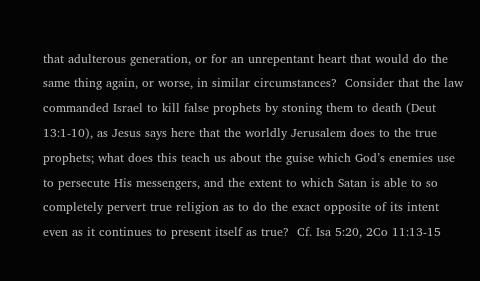that adulterous generation, or for an unrepentant heart that would do the same thing again, or worse, in similar circumstances?  Consider that the law commanded Israel to kill false prophets by stoning them to death (Deut 13:1-10), as Jesus says here that the worldly Jerusalem does to the true prophets; what does this teach us about the guise which God’s enemies use to persecute His messengers, and the extent to which Satan is able to so completely pervert true religion as to do the exact opposite of its intent even as it continues to present itself as true?  Cf. Isa 5:20, 2Co 11:13-15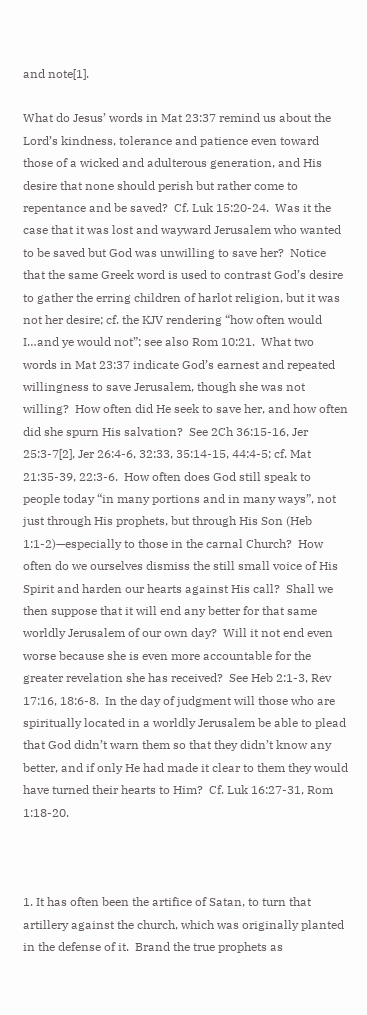and note[1].

What do Jesus’ words in Mat 23:37 remind us about the Lord’s kindness, tolerance and patience even toward those of a wicked and adulterous generation, and His desire that none should perish but rather come to repentance and be saved?  Cf. Luk 15:20-24.  Was it the case that it was lost and wayward Jerusalem who wanted to be saved but God was unwilling to save her?  Notice that the same Greek word is used to contrast God’s desire to gather the erring children of harlot religion, but it was not her desire; cf. the KJV rendering “how often would I…and ye would not”; see also Rom 10:21.  What two words in Mat 23:37 indicate God’s earnest and repeated willingness to save Jerusalem, though she was not willing?  How often did He seek to save her, and how often did she spurn His salvation?  See 2Ch 36:15-16, Jer 25:3-7[2], Jer 26:4-6, 32:33, 35:14-15, 44:4-5; cf. Mat 21:35-39, 22:3-6.  How often does God still speak to people today “in many portions and in many ways”, not just through His prophets, but through His Son (Heb 1:1-2)—especially to those in the carnal Church?  How often do we ourselves dismiss the still small voice of His Spirit and harden our hearts against His call?  Shall we then suppose that it will end any better for that same worldly Jerusalem of our own day?  Will it not end even worse because she is even more accountable for the greater revelation she has received?  See Heb 2:1-3, Rev 17:16, 18:6-8.  In the day of judgment will those who are spiritually located in a worldly Jerusalem be able to plead that God didn’t warn them so that they didn’t know any better, and if only He had made it clear to them they would have turned their hearts to Him?  Cf. Luk 16:27-31, Rom 1:18-20.



1. It has often been the artifice of Satan, to turn that artillery against the church, which was originally planted in the defense of it.  Brand the true prophets as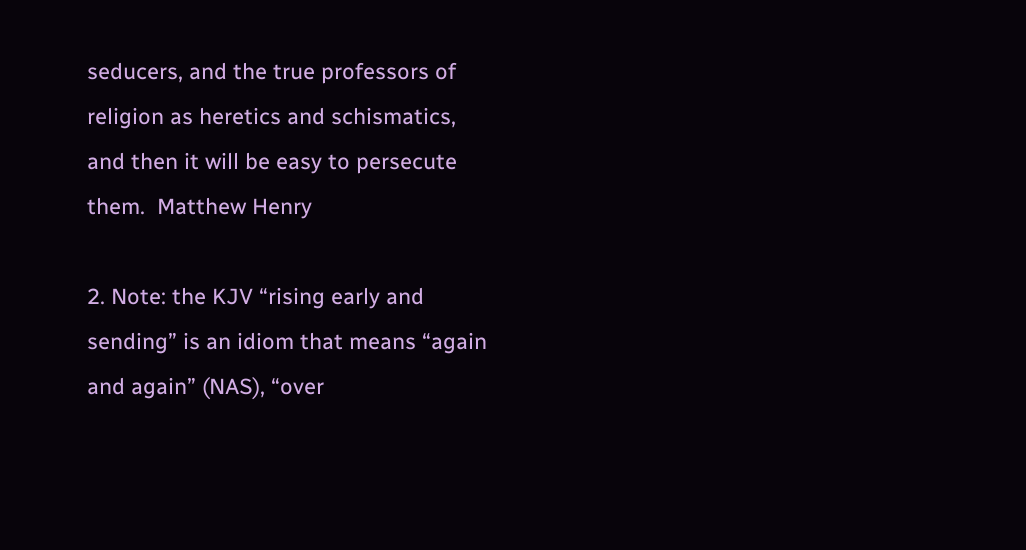seducers, and the true professors of religion as heretics and schismatics, and then it will be easy to persecute them.  Matthew Henry

2. Note: the KJV “rising early and sending” is an idiom that means “again and again” (NAS), “over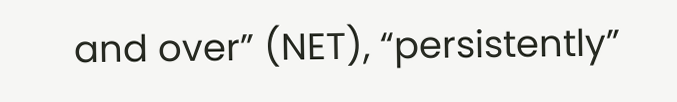and over” (NET), “persistently”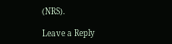(NRS).

Leave a Reply